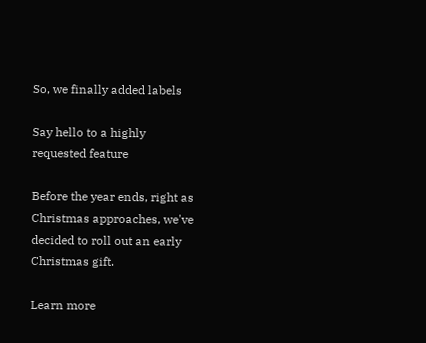So, we finally added labels

Say hello to a highly requested feature

Before the year ends, right as Christmas approaches, we've decided to roll out an early Christmas gift.

Learn more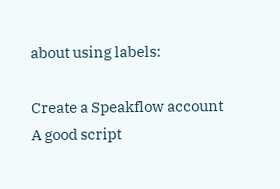about using labels:

Create a Speakflow account
A good script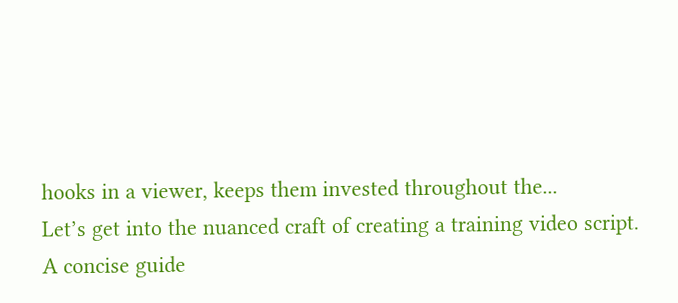hooks in a viewer, keeps them invested throughout the...
Let’s get into the nuanced craft of creating a training video script.
A concise guide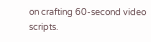on crafting 60-second video scripts.